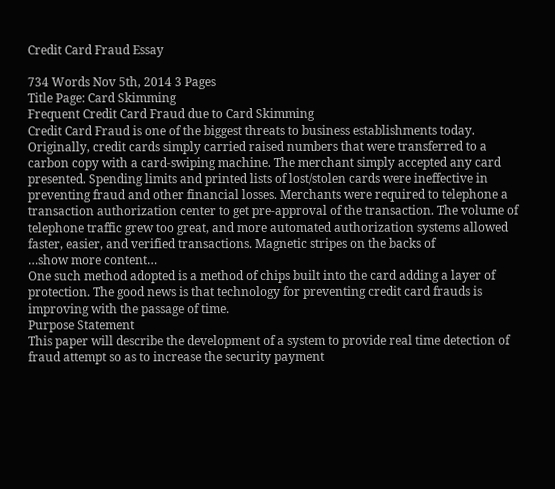Credit Card Fraud Essay

734 Words Nov 5th, 2014 3 Pages
Title Page: Card Skimming
Frequent Credit Card Fraud due to Card Skimming
Credit Card Fraud is one of the biggest threats to business establishments today. Originally, credit cards simply carried raised numbers that were transferred to a carbon copy with a card-swiping machine. The merchant simply accepted any card presented. Spending limits and printed lists of lost/stolen cards were ineffective in preventing fraud and other financial losses. Merchants were required to telephone a transaction authorization center to get pre-approval of the transaction. The volume of telephone traffic grew too great, and more automated authorization systems allowed faster, easier, and verified transactions. Magnetic stripes on the backs of
…show more content…
One such method adopted is a method of chips built into the card adding a layer of protection. The good news is that technology for preventing credit card frauds is improving with the passage of time.
Purpose Statement
This paper will describe the development of a system to provide real time detection of fraud attempt so as to increase the security payment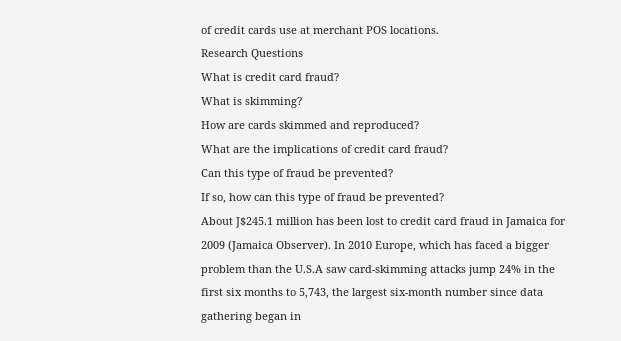of credit cards use at merchant POS locations.
Research Questions
What is credit card fraud?
What is skimming?
How are cards skimmed and reproduced?
What are the implications of credit card fraud?
Can this type of fraud be prevented?
If so, how can this type of fraud be prevented?
About J$245.1 million has been lost to credit card fraud in Jamaica for 2009 (Jamaica Observer). In 2010 Europe, which has faced a bigger problem than the U.S.A saw card-skimming attacks jump 24% in the first six months to 5,743, the largest six-month number since data gathering began in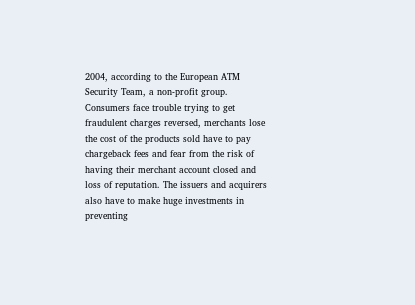2004, according to the European ATM Security Team, a non-profit group.
Consumers face trouble trying to get fraudulent charges reversed, merchants lose the cost of the products sold have to pay chargeback fees and fear from the risk of having their merchant account closed and loss of reputation. The issuers and acquirers also have to make huge investments in preventing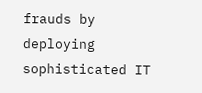frauds by deploying sophisticated IT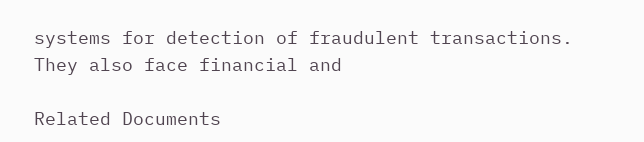systems for detection of fraudulent transactions. They also face financial and

Related Documents